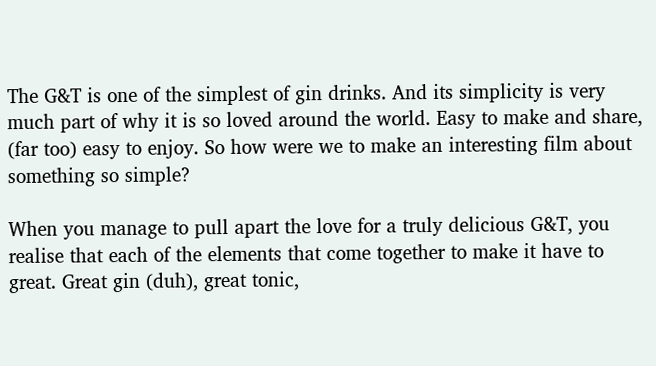The G&T is one of the simplest of gin drinks. And its simplicity is very much part of why it is so loved around the world. Easy to make and share, (far too) easy to enjoy. So how were we to make an interesting film about something so simple?

When you manage to pull apart the love for a truly delicious G&T, you realise that each of the elements that come together to make it have to great. Great gin (duh), great tonic,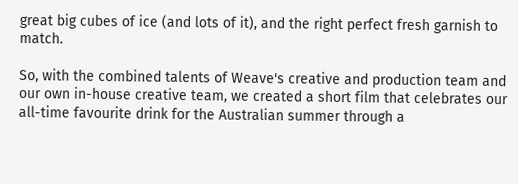great big cubes of ice (and lots of it), and the right perfect fresh garnish to match.

So, with the combined talents of Weave's creative and production team and our own in-house creative team, we created a short film that celebrates our all-time favourite drink for the Australian summer through a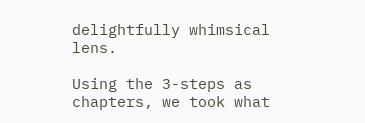delightfully whimsical lens.

Using the 3-steps as chapters, we took what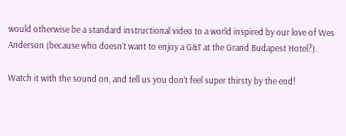would otherwise be a standard instructional video to a world inspired by our love of Wes Anderson (because who doesn’t want to enjoy a G&T at the Grand Budapest Hotel?).

Watch it with the sound on, and tell us you don’t feel super thirsty by the end!